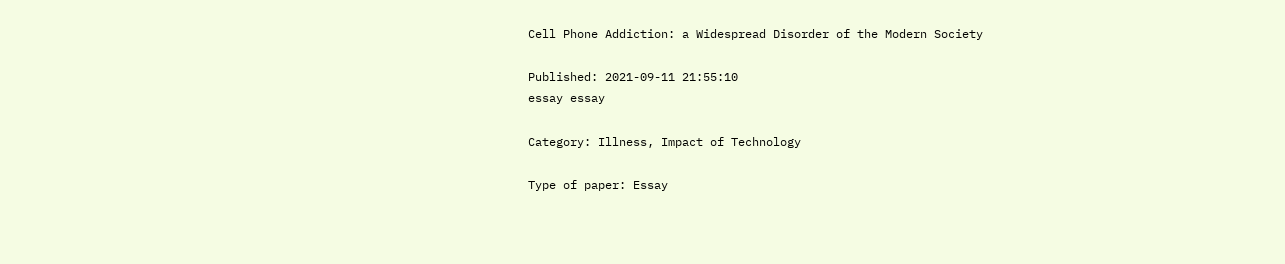Cell Phone Addiction: a Widespread Disorder of the Modern Society

Published: 2021-09-11 21:55:10
essay essay

Category: Illness, Impact of Technology

Type of paper: Essay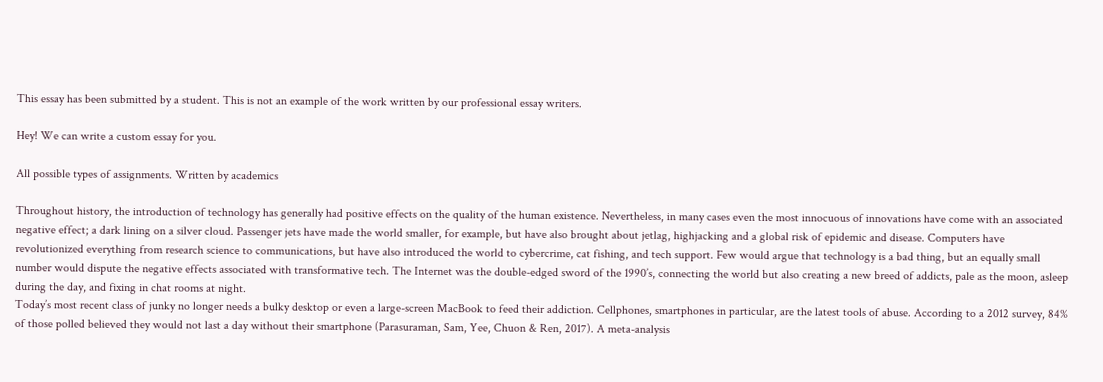This essay has been submitted by a student. This is not an example of the work written by our professional essay writers.

Hey! We can write a custom essay for you.

All possible types of assignments. Written by academics

Throughout history, the introduction of technology has generally had positive effects on the quality of the human existence. Nevertheless, in many cases even the most innocuous of innovations have come with an associated negative effect; a dark lining on a silver cloud. Passenger jets have made the world smaller, for example, but have also brought about jetlag, highjacking and a global risk of epidemic and disease. Computers have revolutionized everything from research science to communications, but have also introduced the world to cybercrime, cat fishing, and tech support. Few would argue that technology is a bad thing, but an equally small number would dispute the negative effects associated with transformative tech. The Internet was the double-edged sword of the 1990’s, connecting the world but also creating a new breed of addicts, pale as the moon, asleep during the day, and fixing in chat rooms at night.
Today’s most recent class of junky no longer needs a bulky desktop or even a large-screen MacBook to feed their addiction. Cellphones, smartphones in particular, are the latest tools of abuse. According to a 2012 survey, 84% of those polled believed they would not last a day without their smartphone (Parasuraman, Sam, Yee, Chuon & Ren, 2017). A meta-analysis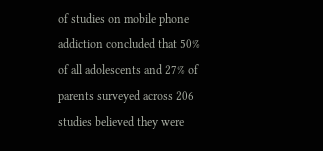of studies on mobile phone addiction concluded that 50% of all adolescents and 27% of parents surveyed across 206 studies believed they were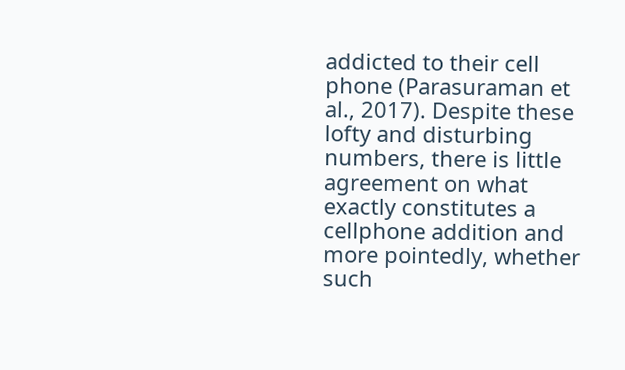addicted to their cell phone (Parasuraman et al., 2017). Despite these lofty and disturbing numbers, there is little agreement on what exactly constitutes a cellphone addition and more pointedly, whether such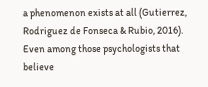a phenomenon exists at all (Gutierrez, Rodriguez de Fonseca & Rubio, 2016). Even among those psychologists that believe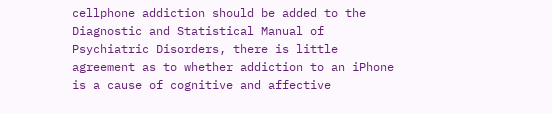cellphone addiction should be added to the Diagnostic and Statistical Manual of Psychiatric Disorders, there is little agreement as to whether addiction to an iPhone is a cause of cognitive and affective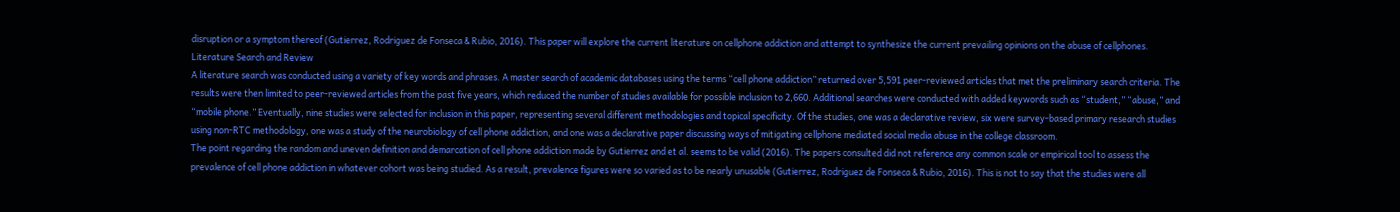disruption or a symptom thereof (Gutierrez, Rodriguez de Fonseca & Rubio, 2016). This paper will explore the current literature on cellphone addiction and attempt to synthesize the current prevailing opinions on the abuse of cellphones. Literature Search and Review
A literature search was conducted using a variety of key words and phrases. A master search of academic databases using the terms “cell phone addiction” returned over 5,591 peer-reviewed articles that met the preliminary search criteria. The results were then limited to peer-reviewed articles from the past five years, which reduced the number of studies available for possible inclusion to 2,660. Additional searches were conducted with added keywords such as “student,” “abuse,” and “mobile phone.” Eventually, nine studies were selected for inclusion in this paper, representing several different methodologies and topical specificity. Of the studies, one was a declarative review, six were survey-based primary research studies using non-RTC methodology, one was a study of the neurobiology of cell phone addiction, and one was a declarative paper discussing ways of mitigating cellphone mediated social media abuse in the college classroom.
The point regarding the random and uneven definition and demarcation of cell phone addiction made by Gutierrez and et al. seems to be valid (2016). The papers consulted did not reference any common scale or empirical tool to assess the prevalence of cell phone addiction in whatever cohort was being studied. As a result, prevalence figures were so varied as to be nearly unusable (Gutierrez, Rodriguez de Fonseca & Rubio, 2016). This is not to say that the studies were all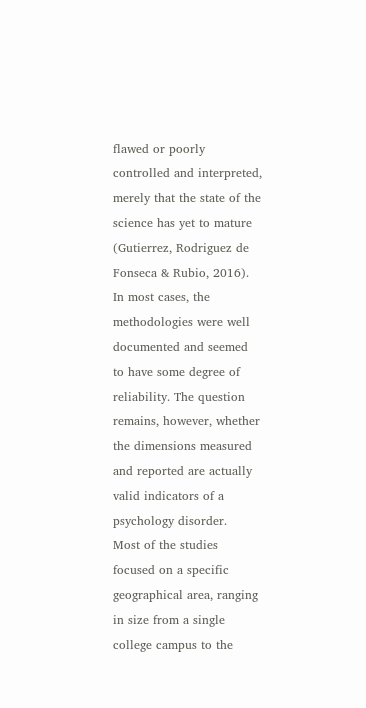flawed or poorly controlled and interpreted, merely that the state of the science has yet to mature (Gutierrez, Rodriguez de Fonseca & Rubio, 2016). In most cases, the methodologies were well documented and seemed to have some degree of reliability. The question remains, however, whether the dimensions measured and reported are actually valid indicators of a psychology disorder.
Most of the studies focused on a specific geographical area, ranging in size from a single college campus to the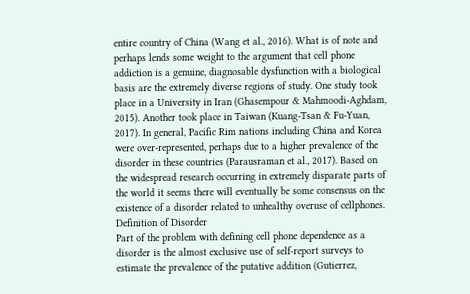entire country of China (Wang et al., 2016). What is of note and perhaps lends some weight to the argument that cell phone addiction is a genuine, diagnosable dysfunction with a biological basis are the extremely diverse regions of study. One study took place in a University in Iran (Ghasempour & Mahmoodi-Aghdam, 2015). Another took place in Taiwan (Kuang-Tsan & Fu-Yuan, 2017). In general, Pacific Rim nations including China and Korea were over-represented, perhaps due to a higher prevalence of the disorder in these countries (Parausraman et al., 2017). Based on the widespread research occurring in extremely disparate parts of the world it seems there will eventually be some consensus on the existence of a disorder related to unhealthy overuse of cellphones.
Definition of Disorder
Part of the problem with defining cell phone dependence as a disorder is the almost exclusive use of self-report surveys to estimate the prevalence of the putative addition (Gutierrez,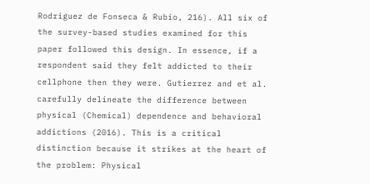Rodriguez de Fonseca & Rubio, 216). All six of the survey-based studies examined for this paper followed this design. In essence, if a respondent said they felt addicted to their cellphone then they were. Gutierrez and et al. carefully delineate the difference between physical (Chemical) dependence and behavioral addictions (2016). This is a critical distinction because it strikes at the heart of the problem: Physical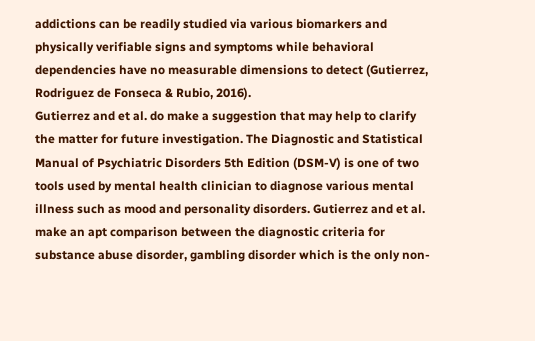addictions can be readily studied via various biomarkers and physically verifiable signs and symptoms while behavioral dependencies have no measurable dimensions to detect (Gutierrez, Rodriguez de Fonseca & Rubio, 2016).
Gutierrez and et al. do make a suggestion that may help to clarify the matter for future investigation. The Diagnostic and Statistical Manual of Psychiatric Disorders 5th Edition (DSM-V) is one of two tools used by mental health clinician to diagnose various mental illness such as mood and personality disorders. Gutierrez and et al. make an apt comparison between the diagnostic criteria for substance abuse disorder, gambling disorder which is the only non-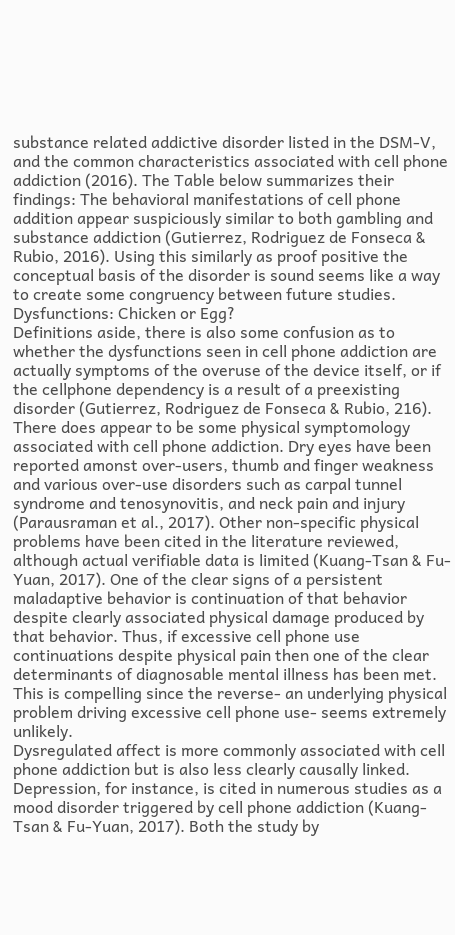substance related addictive disorder listed in the DSM-V, and the common characteristics associated with cell phone addiction (2016). The Table below summarizes their findings: The behavioral manifestations of cell phone addition appear suspiciously similar to both gambling and substance addiction (Gutierrez, Rodriguez de Fonseca & Rubio, 2016). Using this similarly as proof positive the conceptual basis of the disorder is sound seems like a way to create some congruency between future studies.
Dysfunctions: Chicken or Egg?
Definitions aside, there is also some confusion as to whether the dysfunctions seen in cell phone addiction are actually symptoms of the overuse of the device itself, or if the cellphone dependency is a result of a preexisting disorder (Gutierrez, Rodriguez de Fonseca & Rubio, 216). There does appear to be some physical symptomology associated with cell phone addiction. Dry eyes have been reported amonst over-users, thumb and finger weakness and various over-use disorders such as carpal tunnel syndrome and tenosynovitis, and neck pain and injury (Parausraman et al., 2017). Other non-specific physical problems have been cited in the literature reviewed, although actual verifiable data is limited (Kuang-Tsan & Fu-Yuan, 2017). One of the clear signs of a persistent maladaptive behavior is continuation of that behavior despite clearly associated physical damage produced by that behavior. Thus, if excessive cell phone use continuations despite physical pain then one of the clear determinants of diagnosable mental illness has been met. This is compelling since the reverse- an underlying physical problem driving excessive cell phone use- seems extremely unlikely.
Dysregulated affect is more commonly associated with cell phone addiction but is also less clearly causally linked. Depression, for instance, is cited in numerous studies as a mood disorder triggered by cell phone addiction (Kuang-Tsan & Fu-Yuan, 2017). Both the study by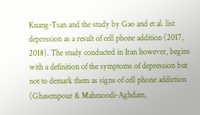Kuang-Tsan and the study by Gao and et al. list depression as a result of cell phone addition (2017, 2018). The study conducted in Iran however, begins with a definition of the symptoms of depression but not to demark them as signs of cell phone addiction (Ghasempour & Mahmoodi-Aghdam,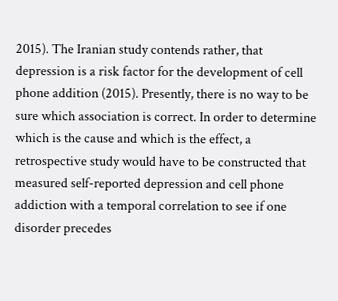2015). The Iranian study contends rather, that depression is a risk factor for the development of cell phone addition (2015). Presently, there is no way to be sure which association is correct. In order to determine which is the cause and which is the effect, a retrospective study would have to be constructed that measured self-reported depression and cell phone addiction with a temporal correlation to see if one disorder precedes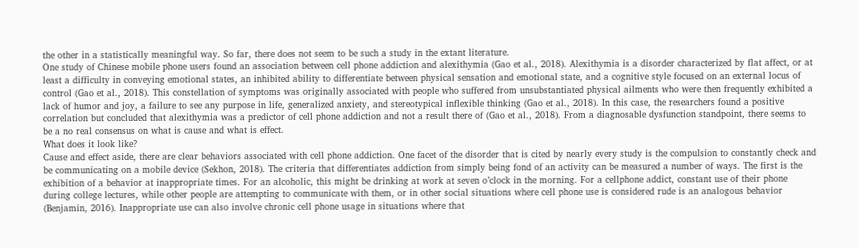the other in a statistically meaningful way. So far, there does not seem to be such a study in the extant literature.
One study of Chinese mobile phone users found an association between cell phone addiction and alexithymia (Gao et al., 2018). Alexithymia is a disorder characterized by flat affect, or at least a difficulty in conveying emotional states, an inhibited ability to differentiate between physical sensation and emotional state, and a cognitive style focused on an external locus of control (Gao et al., 2018). This constellation of symptoms was originally associated with people who suffered from unsubstantiated physical ailments who were then frequently exhibited a lack of humor and joy, a failure to see any purpose in life, generalized anxiety, and stereotypical inflexible thinking (Gao et al., 2018). In this case, the researchers found a positive correlation but concluded that alexithymia was a predictor of cell phone addiction and not a result there of (Gao et al., 2018). From a diagnosable dysfunction standpoint, there seems to be a no real consensus on what is cause and what is effect.
What does it look like?
Cause and effect aside, there are clear behaviors associated with cell phone addiction. One facet of the disorder that is cited by nearly every study is the compulsion to constantly check and be communicating on a mobile device (Sekhon, 2018). The criteria that differentiates addiction from simply being fond of an activity can be measured a number of ways. The first is the exhibition of a behavior at inappropriate times. For an alcoholic, this might be drinking at work at seven o’clock in the morning. For a cellphone addict, constant use of their phone during college lectures, while other people are attempting to communicate with them, or in other social situations where cell phone use is considered rude is an analogous behavior (Benjamin, 2016). Inappropriate use can also involve chronic cell phone usage in situations where that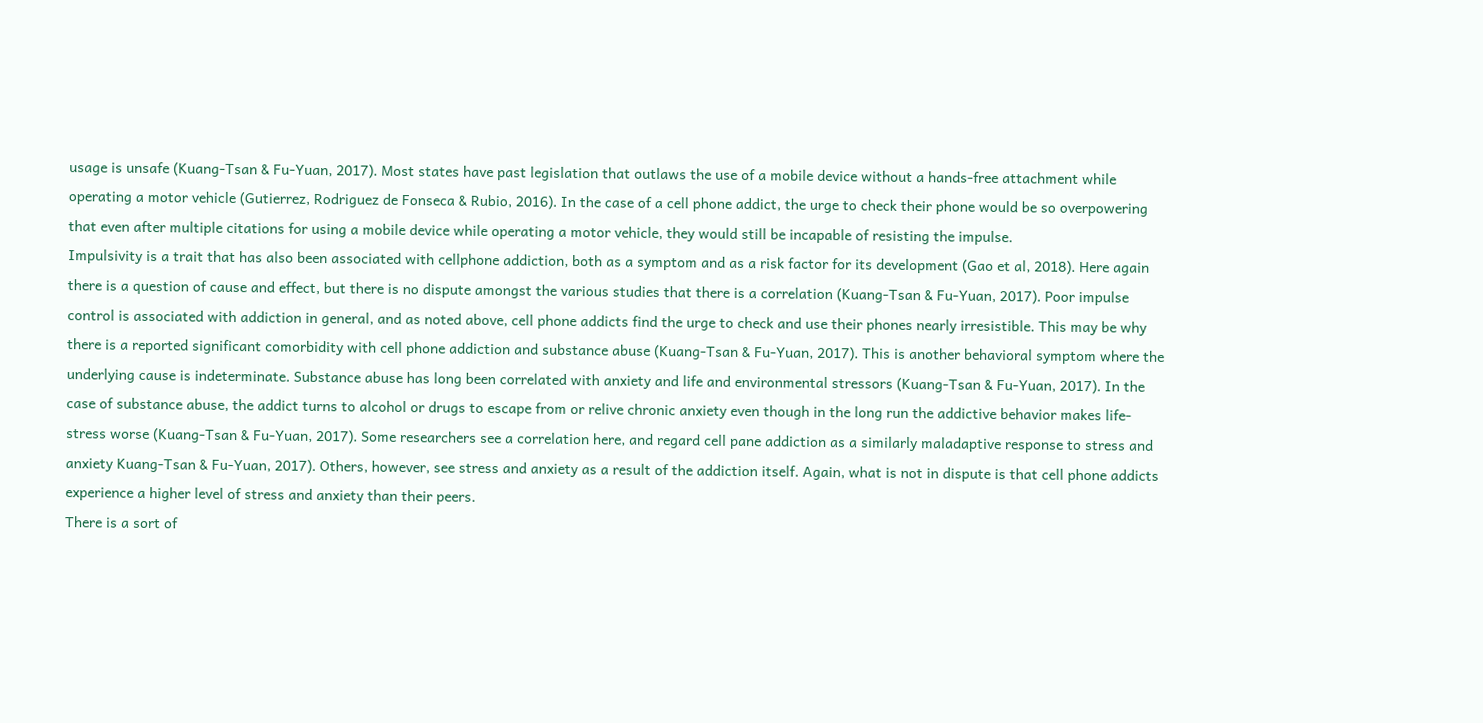usage is unsafe (Kuang-Tsan & Fu-Yuan, 2017). Most states have past legislation that outlaws the use of a mobile device without a hands-free attachment while operating a motor vehicle (Gutierrez, Rodriguez de Fonseca & Rubio, 2016). In the case of a cell phone addict, the urge to check their phone would be so overpowering that even after multiple citations for using a mobile device while operating a motor vehicle, they would still be incapable of resisting the impulse.
Impulsivity is a trait that has also been associated with cellphone addiction, both as a symptom and as a risk factor for its development (Gao et al, 2018). Here again there is a question of cause and effect, but there is no dispute amongst the various studies that there is a correlation (Kuang-Tsan & Fu-Yuan, 2017). Poor impulse control is associated with addiction in general, and as noted above, cell phone addicts find the urge to check and use their phones nearly irresistible. This may be why there is a reported significant comorbidity with cell phone addiction and substance abuse (Kuang-Tsan & Fu-Yuan, 2017). This is another behavioral symptom where the underlying cause is indeterminate. Substance abuse has long been correlated with anxiety and life and environmental stressors (Kuang-Tsan & Fu-Yuan, 2017). In the case of substance abuse, the addict turns to alcohol or drugs to escape from or relive chronic anxiety even though in the long run the addictive behavior makes life-stress worse (Kuang-Tsan & Fu-Yuan, 2017). Some researchers see a correlation here, and regard cell pane addiction as a similarly maladaptive response to stress and anxiety Kuang-Tsan & Fu-Yuan, 2017). Others, however, see stress and anxiety as a result of the addiction itself. Again, what is not in dispute is that cell phone addicts experience a higher level of stress and anxiety than their peers.
There is a sort of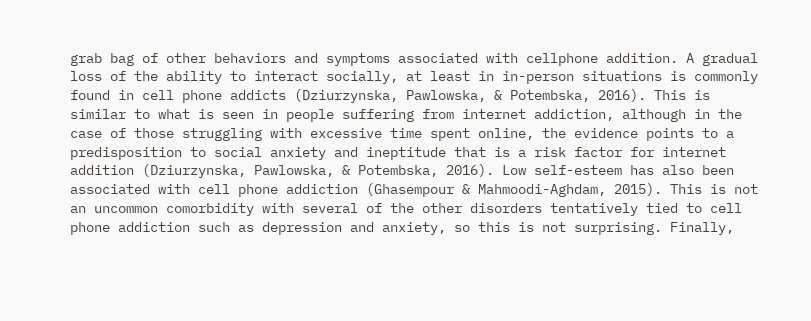grab bag of other behaviors and symptoms associated with cellphone addition. A gradual loss of the ability to interact socially, at least in in-person situations is commonly found in cell phone addicts (Dziurzynska, Pawlowska, & Potembska, 2016). This is similar to what is seen in people suffering from internet addiction, although in the case of those struggling with excessive time spent online, the evidence points to a predisposition to social anxiety and ineptitude that is a risk factor for internet addition (Dziurzynska, Pawlowska, & Potembska, 2016). Low self-esteem has also been associated with cell phone addiction (Ghasempour & Mahmoodi-Aghdam, 2015). This is not an uncommon comorbidity with several of the other disorders tentatively tied to cell phone addiction such as depression and anxiety, so this is not surprising. Finally,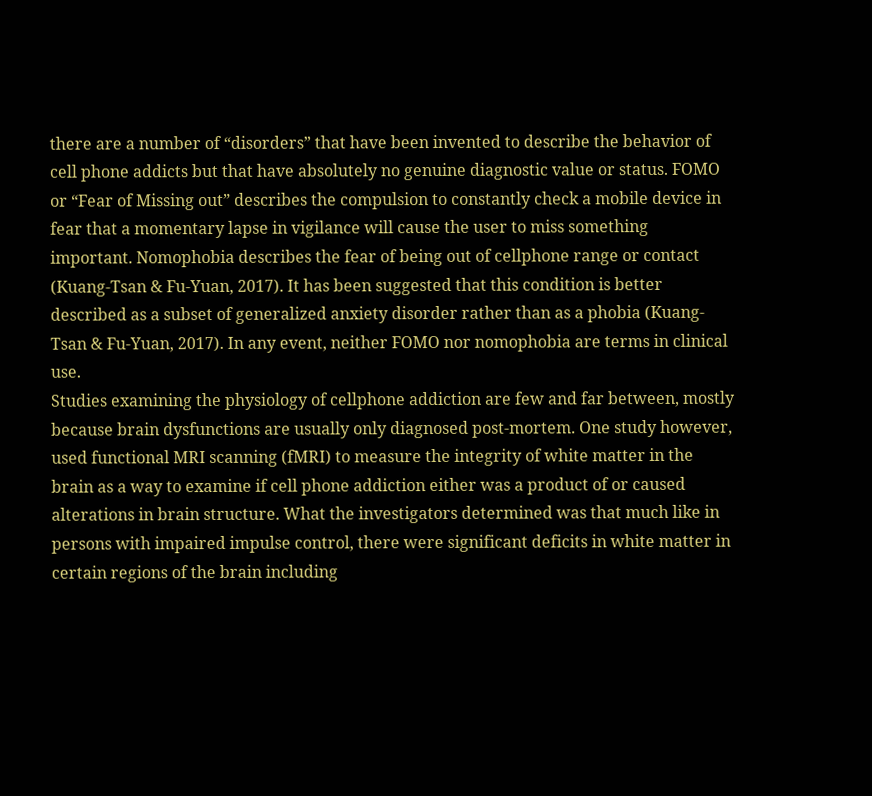there are a number of “disorders” that have been invented to describe the behavior of cell phone addicts but that have absolutely no genuine diagnostic value or status. FOMO or “Fear of Missing out” describes the compulsion to constantly check a mobile device in fear that a momentary lapse in vigilance will cause the user to miss something important. Nomophobia describes the fear of being out of cellphone range or contact (Kuang-Tsan & Fu-Yuan, 2017). It has been suggested that this condition is better described as a subset of generalized anxiety disorder rather than as a phobia (Kuang-Tsan & Fu-Yuan, 2017). In any event, neither FOMO nor nomophobia are terms in clinical use.
Studies examining the physiology of cellphone addiction are few and far between, mostly because brain dysfunctions are usually only diagnosed post-mortem. One study however, used functional MRI scanning (fMRI) to measure the integrity of white matter in the brain as a way to examine if cell phone addiction either was a product of or caused alterations in brain structure. What the investigators determined was that much like in persons with impaired impulse control, there were significant deficits in white matter in certain regions of the brain including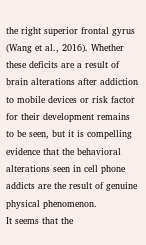the right superior frontal gyrus (Wang et al., 2016). Whether these deficits are a result of brain alterations after addiction to mobile devices or risk factor for their development remains to be seen, but it is compelling evidence that the behavioral alterations seen in cell phone addicts are the result of genuine physical phenomenon.
It seems that the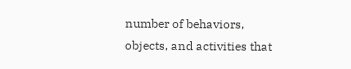number of behaviors, objects, and activities that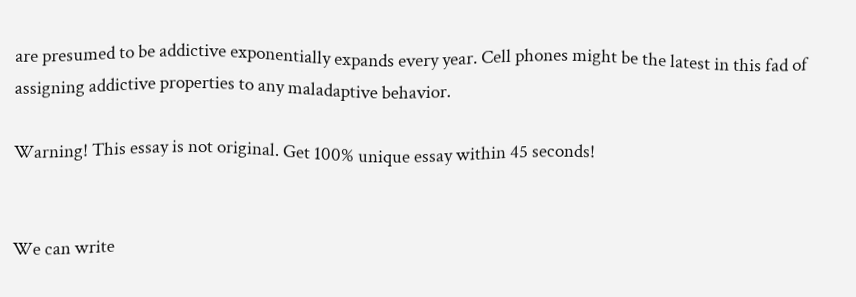are presumed to be addictive exponentially expands every year. Cell phones might be the latest in this fad of assigning addictive properties to any maladaptive behavior.

Warning! This essay is not original. Get 100% unique essay within 45 seconds!


We can write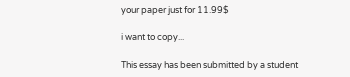your paper just for 11.99$

i want to copy...

This essay has been submitted by a student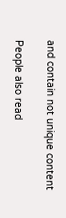and contain not unique content

People also read